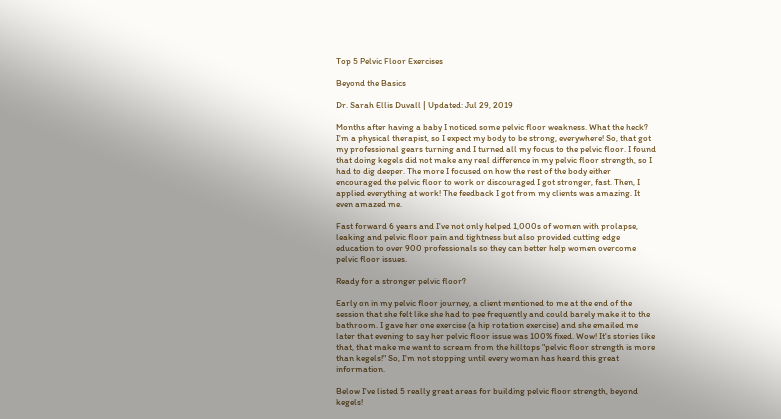Top 5 Pelvic Floor Exercises

Beyond the Basics

Dr. Sarah Ellis Duvall | Updated: Jul 29, 2019

Months after having a baby I noticed some pelvic floor weakness. What the heck? I'm a physical therapist, so I expect my body to be strong, everywhere! So, that got my professional gears turning and I turned all my focus to the pelvic floor. I found that doing kegels did not make any real difference in my pelvic floor strength, so I had to dig deeper. The more I focused on how the rest of the body either encouraged the pelvic floor to work or discouraged I got stronger, fast. Then, I applied everything at work! The feedback I got from my clients was amazing. It even amazed me.

Fast forward 6 years and I've not only helped 1,000s of women with prolapse, leaking and pelvic floor pain and tightness but also provided cutting edge education to over 900 professionals so they can better help women overcome pelvic floor issues.

Ready for a stronger pelvic floor?

Early on in my pelvic floor journey, a client mentioned to me at the end of the session that she felt like she had to pee frequently and could barely make it to the bathroom. I gave her one exercise (a hip rotation exercise) and she emailed me later that evening to say her pelvic floor issue was 100% fixed. Wow! It's stories like that, that make me want to scream from the hilltops "pelvic floor strength is more than kegels!" So, I'm not stopping until every woman has heard this great information.

Below I've listed 5 really great areas for building pelvic floor strength, beyond kegels!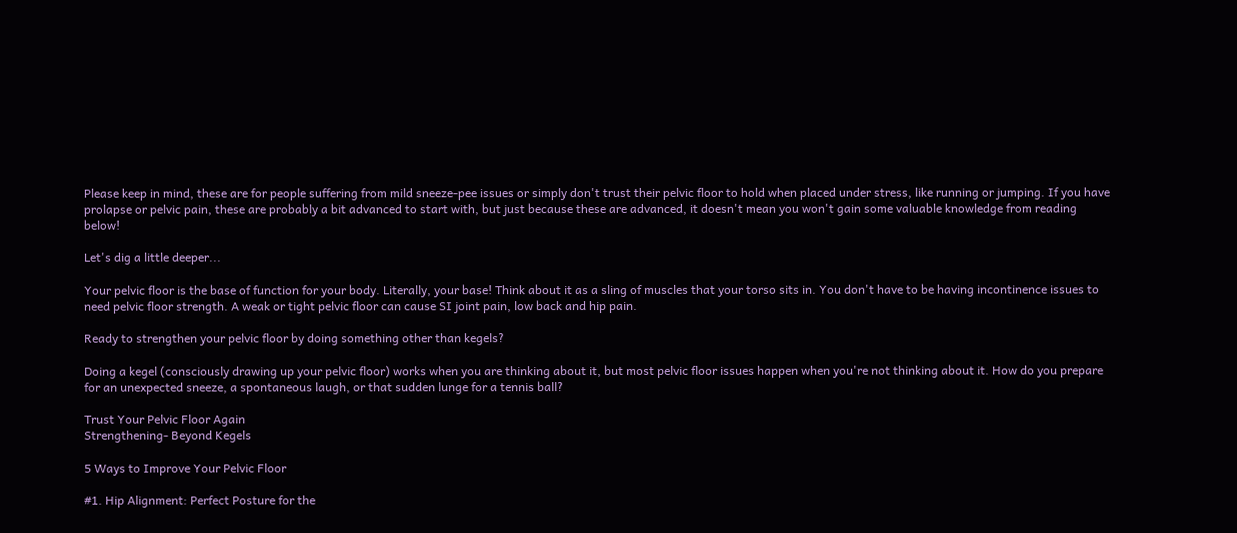Please keep in mind, these are for people suffering from mild sneeze-pee issues or simply don't trust their pelvic floor to hold when placed under stress, like running or jumping. If you have prolapse or pelvic pain, these are probably a bit advanced to start with, but just because these are advanced, it doesn't mean you won't gain some valuable knowledge from reading below!

Let's dig a little deeper...

Your pelvic floor is the base of function for your body. Literally, your base! Think about it as a sling of muscles that your torso sits in. You don't have to be having incontinence issues to need pelvic floor strength. A weak or tight pelvic floor can cause SI joint pain, low back and hip pain.

Ready to strengthen your pelvic floor by doing something other than kegels?

Doing a kegel (consciously drawing up your pelvic floor) works when you are thinking about it, but most pelvic floor issues happen when you're not thinking about it. How do you prepare for an unexpected sneeze, a spontaneous laugh, or that sudden lunge for a tennis ball?

Trust Your Pelvic Floor Again
Strengthening- Beyond Kegels

5 Ways to Improve Your Pelvic Floor

#1. Hip Alignment: Perfect Posture for the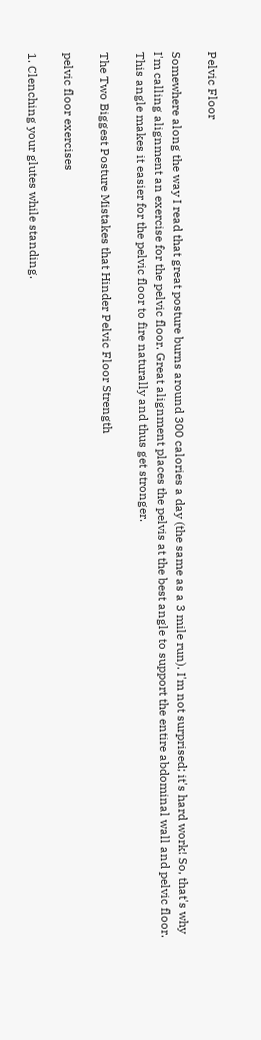Pelvic Floor

Somewhere along the way I read that great posture burns around 300 calories a day (the same as a 3 mile run). I'm not surprised; it's hard work! So, that's why I'm calling alignment an exercise for the pelvic floor. Great alignment places the pelvis at the best angle to support the entire abdominal wall and pelvic floor. This angle makes it easier for the pelvic floor to fire naturally and thus get stronger.

The Two Biggest Posture Mistakes that Hinder Pelvic Floor Strength

pelvic floor exercises

1. Clenching your glutes while standing.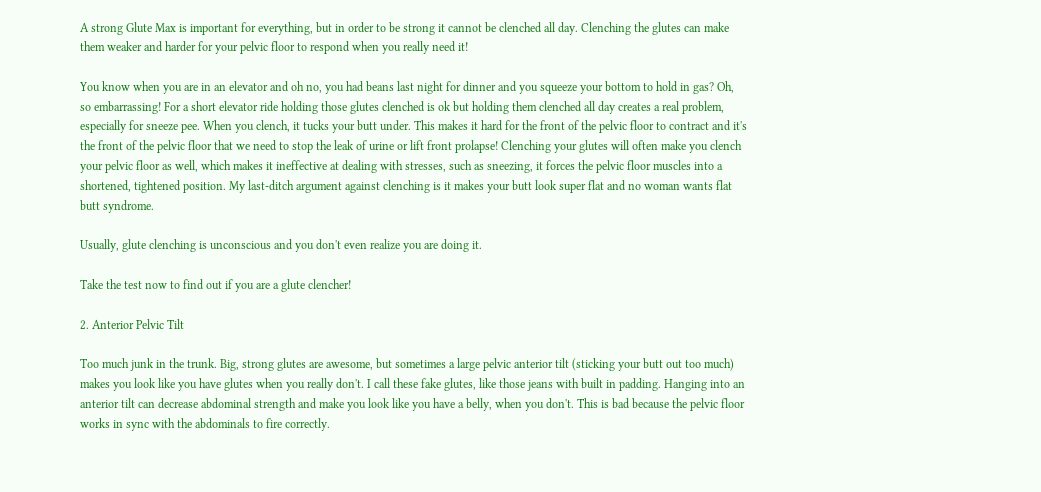A strong Glute Max is important for everything, but in order to be strong it cannot be clenched all day. Clenching the glutes can make them weaker and harder for your pelvic floor to respond when you really need it!

You know when you are in an elevator and oh no, you had beans last night for dinner and you squeeze your bottom to hold in gas? Oh, so embarrassing! For a short elevator ride holding those glutes clenched is ok but holding them clenched all day creates a real problem, especially for sneeze pee. When you clench, it tucks your butt under. This makes it hard for the front of the pelvic floor to contract and it's the front of the pelvic floor that we need to stop the leak of urine or lift front prolapse! Clenching your glutes will often make you clench your pelvic floor as well, which makes it ineffective at dealing with stresses, such as sneezing, it forces the pelvic floor muscles into a shortened, tightened position. My last-ditch argument against clenching is it makes your butt look super flat and no woman wants flat butt syndrome.

Usually, glute clenching is unconscious and you don't even realize you are doing it.

Take the test now to find out if you are a glute clencher!

2. Anterior Pelvic Tilt

Too much junk in the trunk. Big, strong glutes are awesome, but sometimes a large pelvic anterior tilt (sticking your butt out too much) makes you look like you have glutes when you really don't. I call these fake glutes, like those jeans with built in padding. Hanging into an anterior tilt can decrease abdominal strength and make you look like you have a belly, when you don't. This is bad because the pelvic floor works in sync with the abdominals to fire correctly.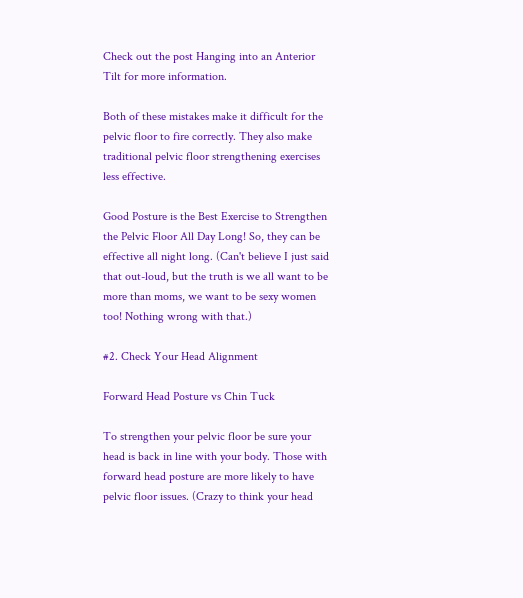Check out the post Hanging into an Anterior Tilt for more information.

Both of these mistakes make it difficult for the pelvic floor to fire correctly. They also make traditional pelvic floor strengthening exercises less effective.

Good Posture is the Best Exercise to Strengthen the Pelvic Floor All Day Long! So, they can be effective all night long. (Can't believe I just said that out-loud, but the truth is we all want to be more than moms, we want to be sexy women too! Nothing wrong with that.)

#2. Check Your Head Alignment

Forward Head Posture vs Chin Tuck

To strengthen your pelvic floor be sure your head is back in line with your body. Those with forward head posture are more likely to have pelvic floor issues. (Crazy to think your head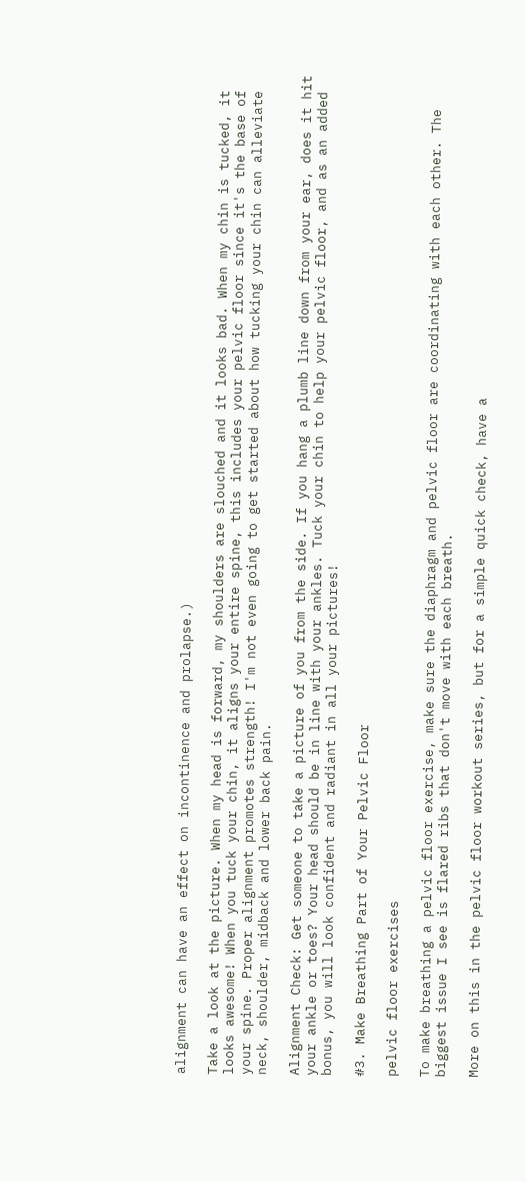alignment can have an effect on incontinence and prolapse.)

Take a look at the picture. When my head is forward, my shoulders are slouched and it looks bad. When my chin is tucked, it looks awesome! When you tuck your chin, it aligns your entire spine, this includes your pelvic floor since it's the base of your spine. Proper alignment promotes strength! I'm not even going to get started about how tucking your chin can alleviate neck, shoulder, midback and lower back pain.

Alignment Check: Get someone to take a picture of you from the side. If you hang a plumb line down from your ear, does it hit your ankle or toes? Your head should be in line with your ankles. Tuck your chin to help your pelvic floor, and as an added bonus, you will look confident and radiant in all your pictures!

#3. Make Breathing Part of Your Pelvic Floor

pelvic floor exercises

To make breathing a pelvic floor exercise, make sure the diaphragm and pelvic floor are coordinating with each other. The biggest issue I see is flared ribs that don't move with each breath.

More on this in the pelvic floor workout series, but for a simple quick check, have a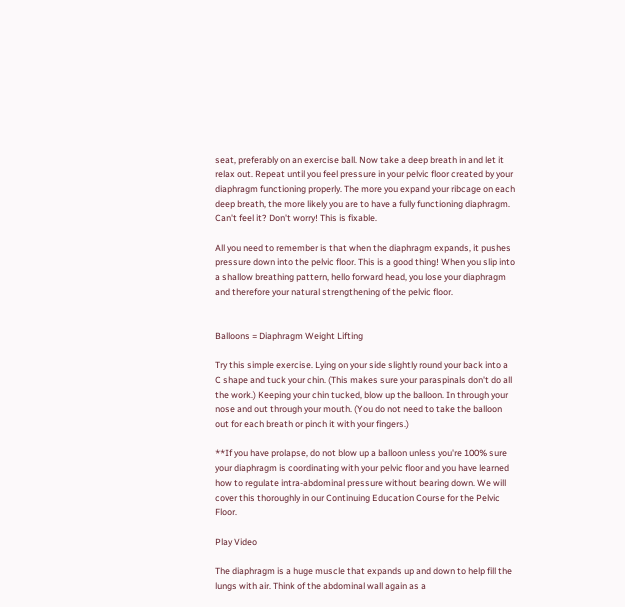seat, preferably on an exercise ball. Now take a deep breath in and let it relax out. Repeat until you feel pressure in your pelvic floor created by your diaphragm functioning properly. The more you expand your ribcage on each deep breath, the more likely you are to have a fully functioning diaphragm. Can't feel it? Don't worry! This is fixable.

All you need to remember is that when the diaphragm expands, it pushes pressure down into the pelvic floor. This is a good thing! When you slip into a shallow breathing pattern, hello forward head, you lose your diaphragm and therefore your natural strengthening of the pelvic floor.


Balloons = Diaphragm Weight Lifting

Try this simple exercise. Lying on your side slightly round your back into a C shape and tuck your chin. (This makes sure your paraspinals don't do all the work.) Keeping your chin tucked, blow up the balloon. In through your nose and out through your mouth. (You do not need to take the balloon out for each breath or pinch it with your fingers.)

**If you have prolapse, do not blow up a balloon unless you're 100% sure your diaphragm is coordinating with your pelvic floor and you have learned how to regulate intra-abdominal pressure without bearing down. We will cover this thoroughly in our Continuing Education Course for the Pelvic Floor.

Play Video

The diaphragm is a huge muscle that expands up and down to help fill the lungs with air. Think of the abdominal wall again as a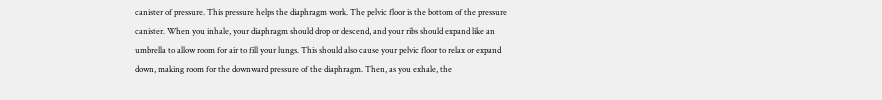canister of pressure. This pressure helps the diaphragm work. The pelvic floor is the bottom of the pressure canister. When you inhale, your diaphragm should drop or descend, and your ribs should expand like an umbrella to allow room for air to fill your lungs. This should also cause your pelvic floor to relax or expand down, making room for the downward pressure of the diaphragm. Then, as you exhale, the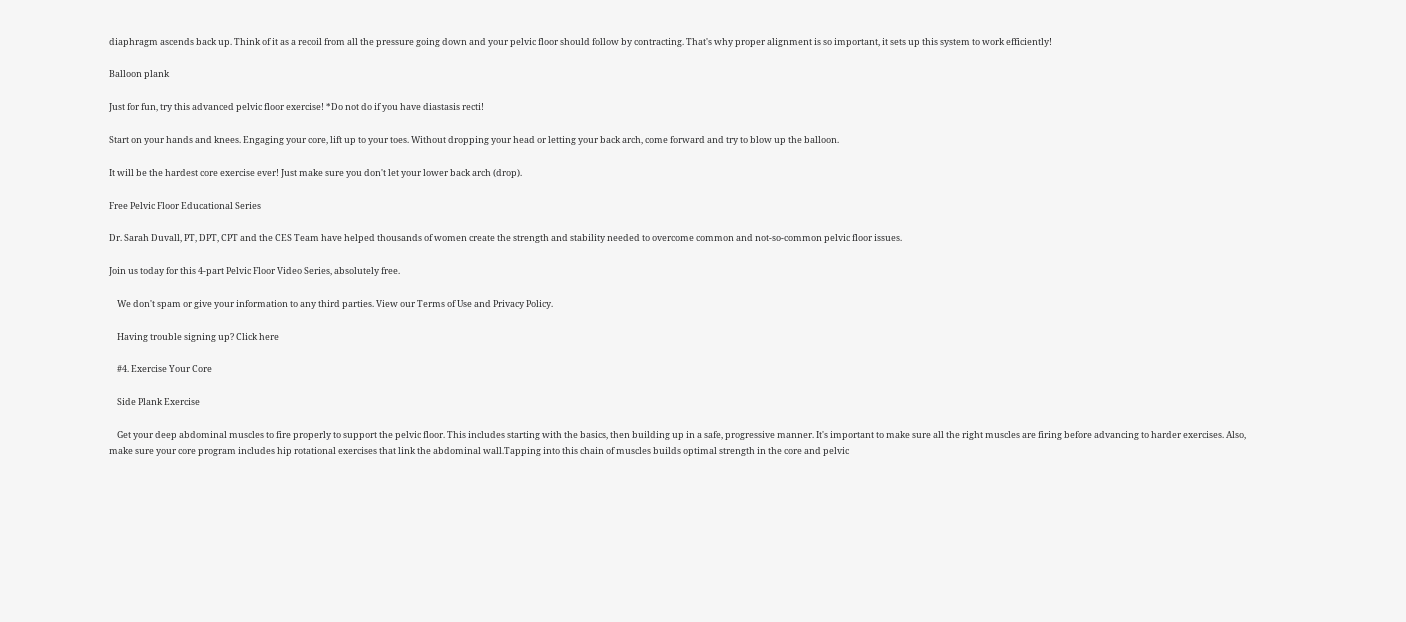diaphragm ascends back up. Think of it as a recoil from all the pressure going down and your pelvic floor should follow by contracting. That's why proper alignment is so important, it sets up this system to work efficiently!

Balloon plank

Just for fun, try this advanced pelvic floor exercise! *Do not do if you have diastasis recti!

Start on your hands and knees. Engaging your core, lift up to your toes. Without dropping your head or letting your back arch, come forward and try to blow up the balloon.

It will be the hardest core exercise ever! Just make sure you don't let your lower back arch (drop).

Free Pelvic Floor Educational Series

Dr. Sarah Duvall, PT, DPT, CPT and the CES Team have helped thousands of women create the strength and stability needed to overcome common and not-so-common pelvic floor issues.

Join us today for this 4-part Pelvic Floor Video Series, absolutely free.

    We don't spam or give your information to any third parties. View our Terms of Use and Privacy Policy.

    Having trouble signing up? Click here

    #4. Exercise Your Core

    Side Plank Exercise

    Get your deep abdominal muscles to fire properly to support the pelvic floor. This includes starting with the basics, then building up in a safe, progressive manner. It's important to make sure all the right muscles are firing before advancing to harder exercises. Also, make sure your core program includes hip rotational exercises that link the abdominal wall.Tapping into this chain of muscles builds optimal strength in the core and pelvic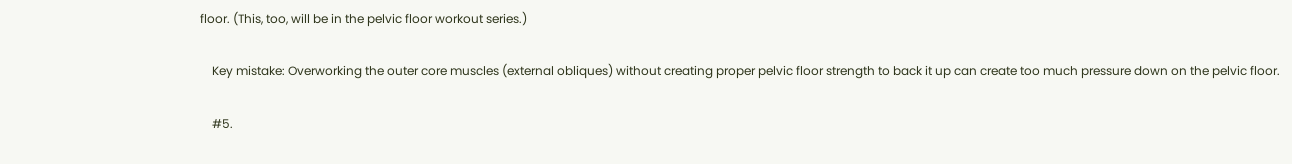floor. (This, too, will be in the pelvic floor workout series.)

    Key mistake: Overworking the outer core muscles (external obliques) without creating proper pelvic floor strength to back it up can create too much pressure down on the pelvic floor.

    #5.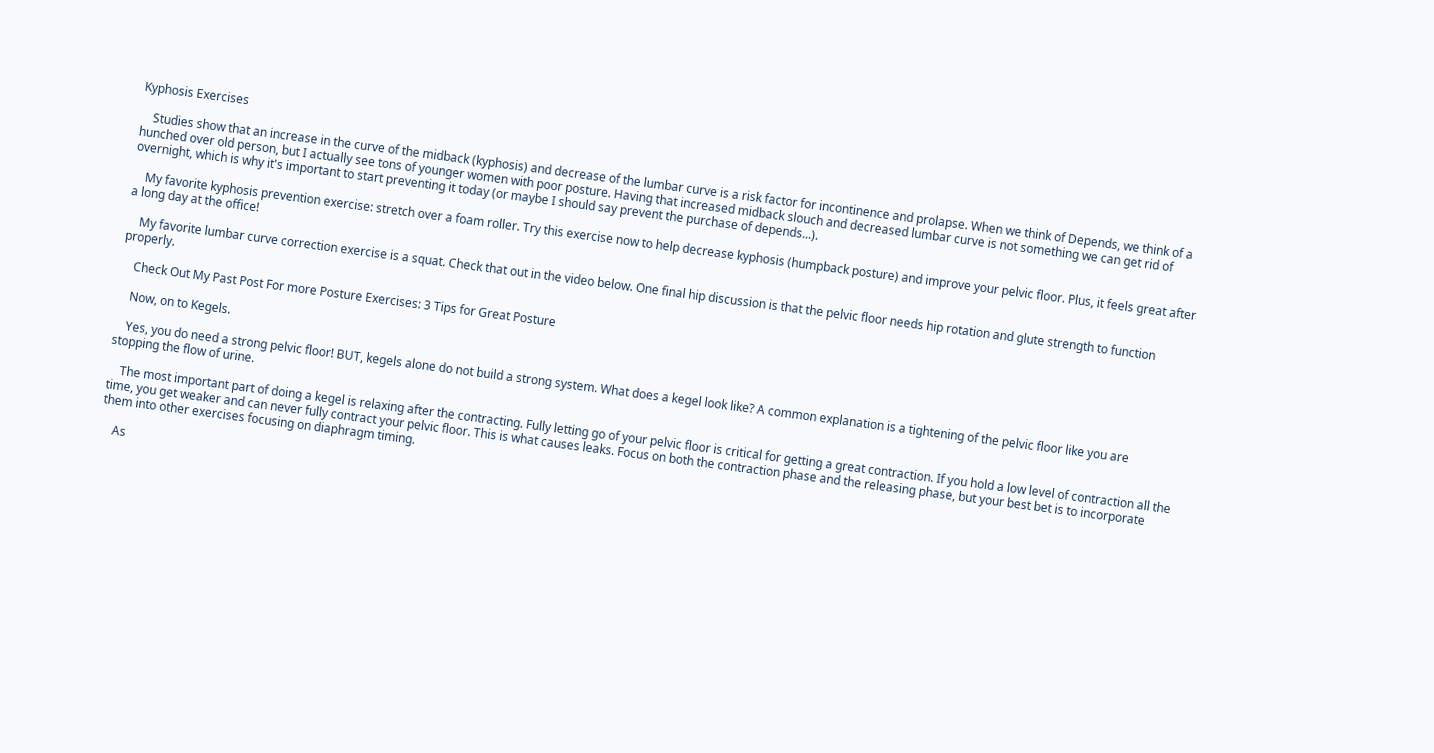Kyphosis Exercises

    Studies show that an increase in the curve of the midback (kyphosis) and decrease of the lumbar curve is a risk factor for incontinence and prolapse. When we think of Depends, we think of a hunched over old person, but I actually see tons of younger women with poor posture. Having that increased midback slouch and decreased lumbar curve is not something we can get rid of overnight, which is why it's important to start preventing it today (or maybe I should say prevent the purchase of depends...).

    My favorite kyphosis prevention exercise: stretch over a foam roller. Try this exercise now to help decrease kyphosis (humpback posture) and improve your pelvic floor. Plus, it feels great after a long day at the office!

    My favorite lumbar curve correction exercise is a squat. Check that out in the video below. One final hip discussion is that the pelvic floor needs hip rotation and glute strength to function properly.

    Check Out My Past Post For more Posture Exercises: 3 Tips for Great Posture

    Now, on to Kegels.

    Yes, you do need a strong pelvic floor! BUT, kegels alone do not build a strong system. What does a kegel look like? A common explanation is a tightening of the pelvic floor like you are stopping the flow of urine.

    The most important part of doing a kegel is relaxing after the contracting. Fully letting go of your pelvic floor is critical for getting a great contraction. If you hold a low level of contraction all the time, you get weaker and can never fully contract your pelvic floor. This is what causes leaks. Focus on both the contraction phase and the releasing phase, but your best bet is to incorporate them into other exercises focusing on diaphragm timing.

    As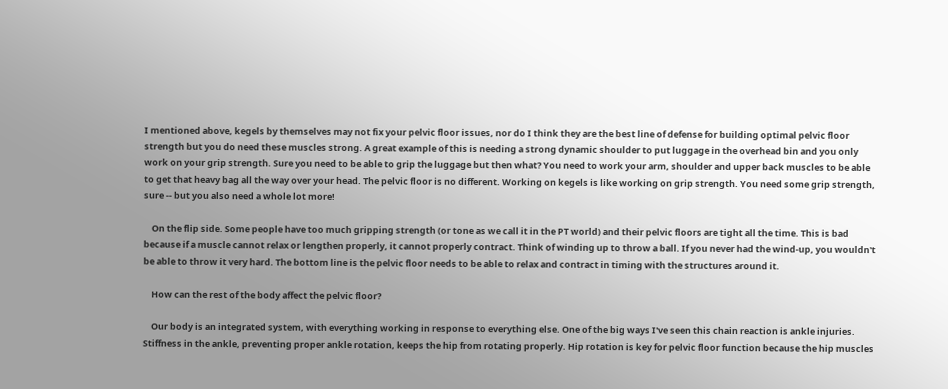I mentioned above, kegels by themselves may not fix your pelvic floor issues, nor do I think they are the best line of defense for building optimal pelvic floor strength but you do need these muscles strong. A great example of this is needing a strong dynamic shoulder to put luggage in the overhead bin and you only work on your grip strength. Sure you need to be able to grip the luggage but then what? You need to work your arm, shoulder and upper back muscles to be able to get that heavy bag all the way over your head. The pelvic floor is no different. Working on kegels is like working on grip strength. You need some grip strength, sure -- but you also need a whole lot more!

    On the flip side. Some people have too much gripping strength (or tone as we call it in the PT world) and their pelvic floors are tight all the time. This is bad because if a muscle cannot relax or lengthen properly, it cannot properly contract. Think of winding up to throw a ball. If you never had the wind-up, you wouldn't be able to throw it very hard. The bottom line is the pelvic floor needs to be able to relax and contract in timing with the structures around it.

    How can the rest of the body affect the pelvic floor?

    Our body is an integrated system, with everything working in response to everything else. One of the big ways I've seen this chain reaction is ankle injuries. Stiffness in the ankle, preventing proper ankle rotation, keeps the hip from rotating properly. Hip rotation is key for pelvic floor function because the hip muscles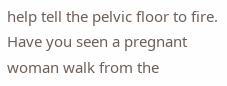help tell the pelvic floor to fire. Have you seen a pregnant woman walk from the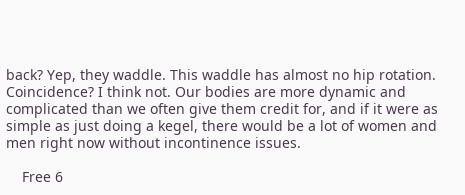back? Yep, they waddle. This waddle has almost no hip rotation. Coincidence? I think not. Our bodies are more dynamic and complicated than we often give them credit for, and if it were as simple as just doing a kegel, there would be a lot of women and men right now without incontinence issues.

    Free 6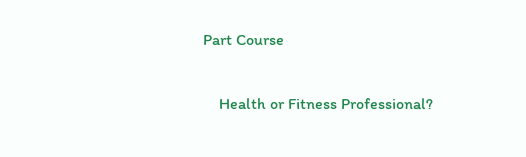Part Course

    Health or Fitness Professional?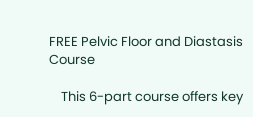FREE Pelvic Floor and Diastasis Course

    This 6-part course offers key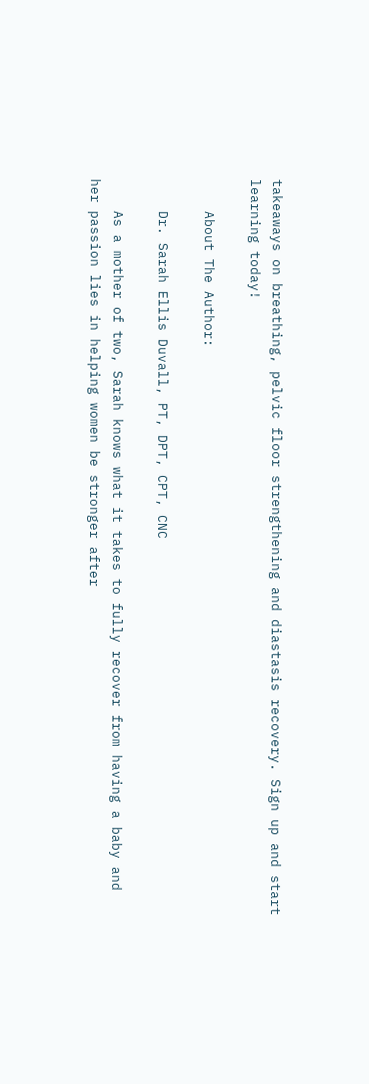takeaways on breathing, pelvic floor strengthening and diastasis recovery. Sign up and start learning today!

    About The Author:

    Dr. Sarah Ellis Duvall, PT, DPT, CPT, CNC

    As a mother of two, Sarah knows what it takes to fully recover from having a baby and her passion lies in helping women be stronger after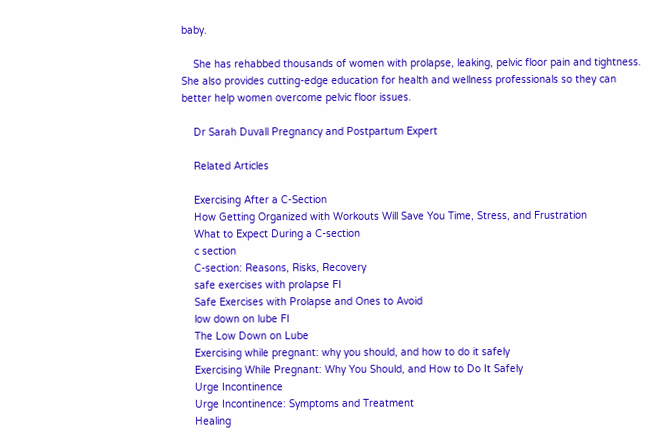baby.

    She has rehabbed thousands of women with prolapse, leaking, pelvic floor pain and tightness. She also provides cutting-edge education for health and wellness professionals so they can better help women overcome pelvic floor issues.

    Dr Sarah Duvall Pregnancy and Postpartum Expert

    Related Articles

    Exercising After a C-Section
    How Getting Organized with Workouts Will Save You Time, Stress, and Frustration
    What to Expect During a C-section
    c section
    C-section: Reasons, Risks, Recovery
    safe exercises with prolapse FI
    Safe Exercises with Prolapse and Ones to Avoid
    low down on lube FI
    The Low Down on Lube
    Exercising while pregnant: why you should, and how to do it safely
    Exercising While Pregnant: Why You Should, and How to Do It Safely
    Urge Incontinence
    Urge Incontinence: Symptoms and Treatment
    Healing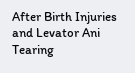After Birth Injuries and Levator Ani Tearing